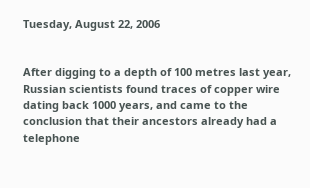Tuesday, August 22, 2006


After digging to a depth of 100 metres last year, Russian scientists found traces of copper wire dating back 1000 years, and came to the conclusion that their ancestors already had a telephone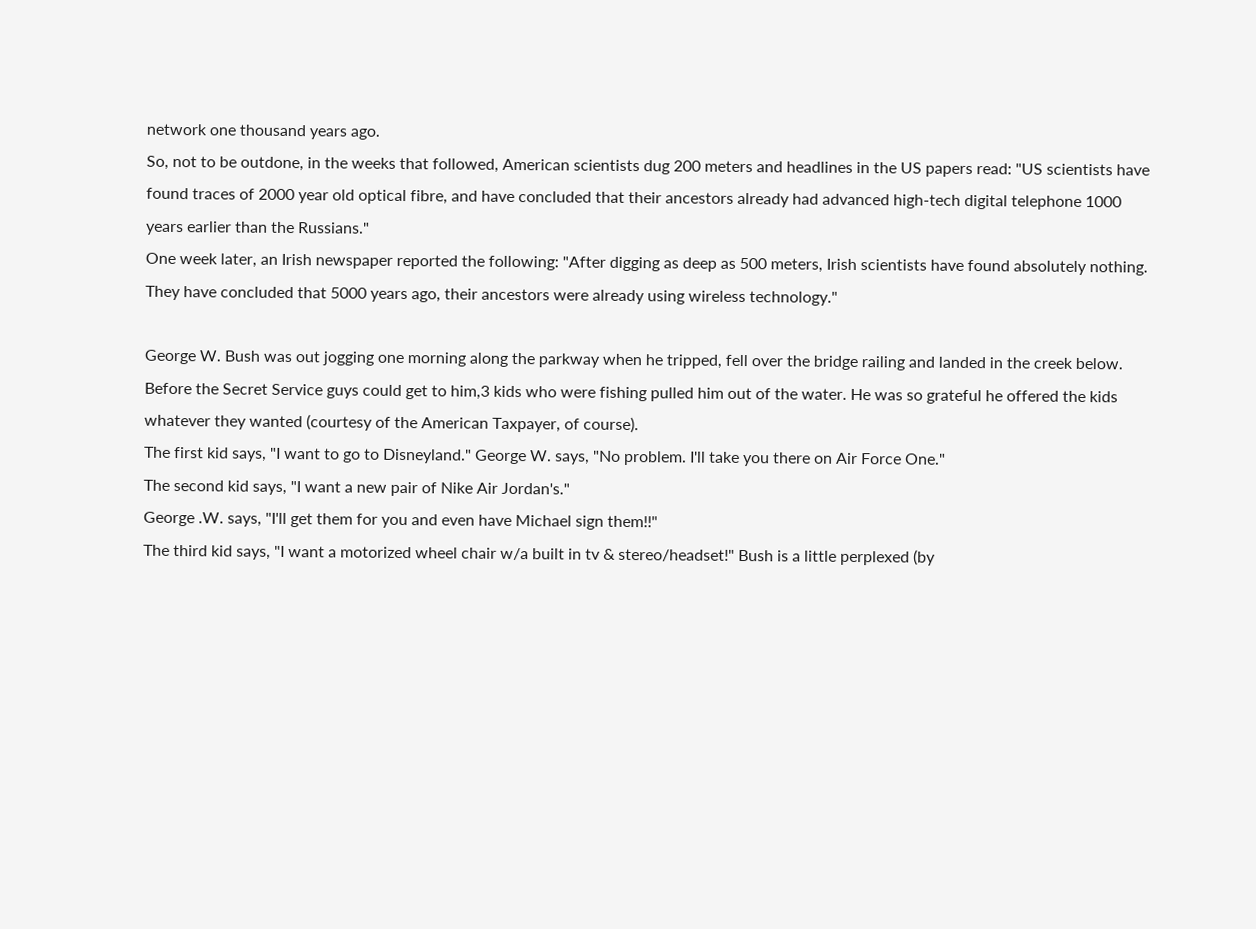network one thousand years ago.
So, not to be outdone, in the weeks that followed, American scientists dug 200 meters and headlines in the US papers read: "US scientists have found traces of 2000 year old optical fibre, and have concluded that their ancestors already had advanced high-tech digital telephone 1000 years earlier than the Russians."
One week later, an Irish newspaper reported the following: "After digging as deep as 500 meters, Irish scientists have found absolutely nothing. They have concluded that 5000 years ago, their ancestors were already using wireless technology."

George W. Bush was out jogging one morning along the parkway when he tripped, fell over the bridge railing and landed in the creek below.
Before the Secret Service guys could get to him,3 kids who were fishing pulled him out of the water. He was so grateful he offered the kids whatever they wanted (courtesy of the American Taxpayer, of course).
The first kid says, "I want to go to Disneyland." George W. says, "No problem. I'll take you there on Air Force One."
The second kid says, "I want a new pair of Nike Air Jordan's."
George .W. says, "I'll get them for you and even have Michael sign them!!"
The third kid says, "I want a motorized wheel chair w/a built in tv & stereo/headset!" Bush is a little perplexed (by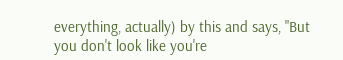everything, actually) by this and says, "But you don't look like you're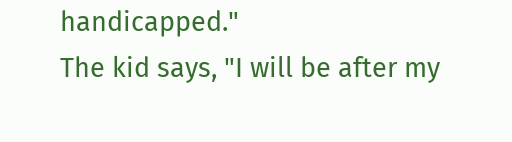handicapped."
The kid says, "I will be after my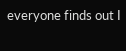everyone finds out I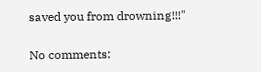saved you from drowning!!!"

No comments: